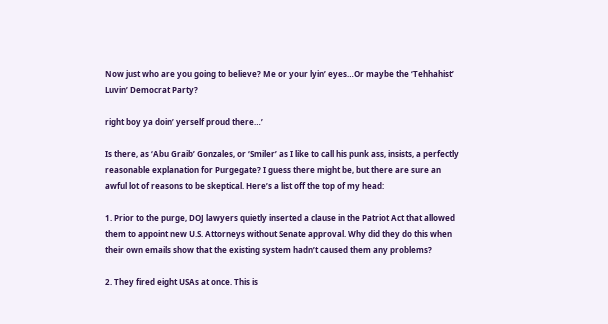Now just who are you going to believe? Me or your lyin’ eyes…Or maybe the ‘Tehhahist’ Luvin’ Democrat Party?

right boy ya doin’ yerself proud there…’

Is there, as ‘Abu Graib’ Gonzales, or ‘Smiler’ as I like to call his punk ass, insists, a perfectly reasonable explanation for Purgegate? I guess there might be, but there are sure an awful lot of reasons to be skeptical. Here’s a list off the top of my head:

1. Prior to the purge, DOJ lawyers quietly inserted a clause in the Patriot Act that allowed them to appoint new U.S. Attorneys without Senate approval. Why did they do this when their own emails show that the existing system hadn’t caused them any problems?

2. They fired eight USAs at once. This is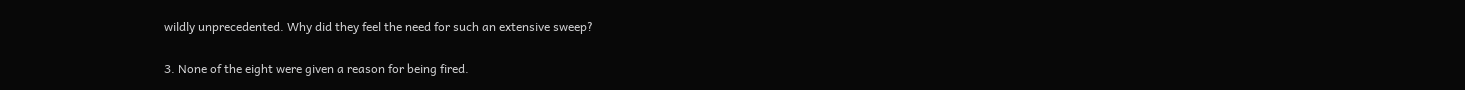wildly unprecedented. Why did they feel the need for such an extensive sweep?

3. None of the eight were given a reason for being fired.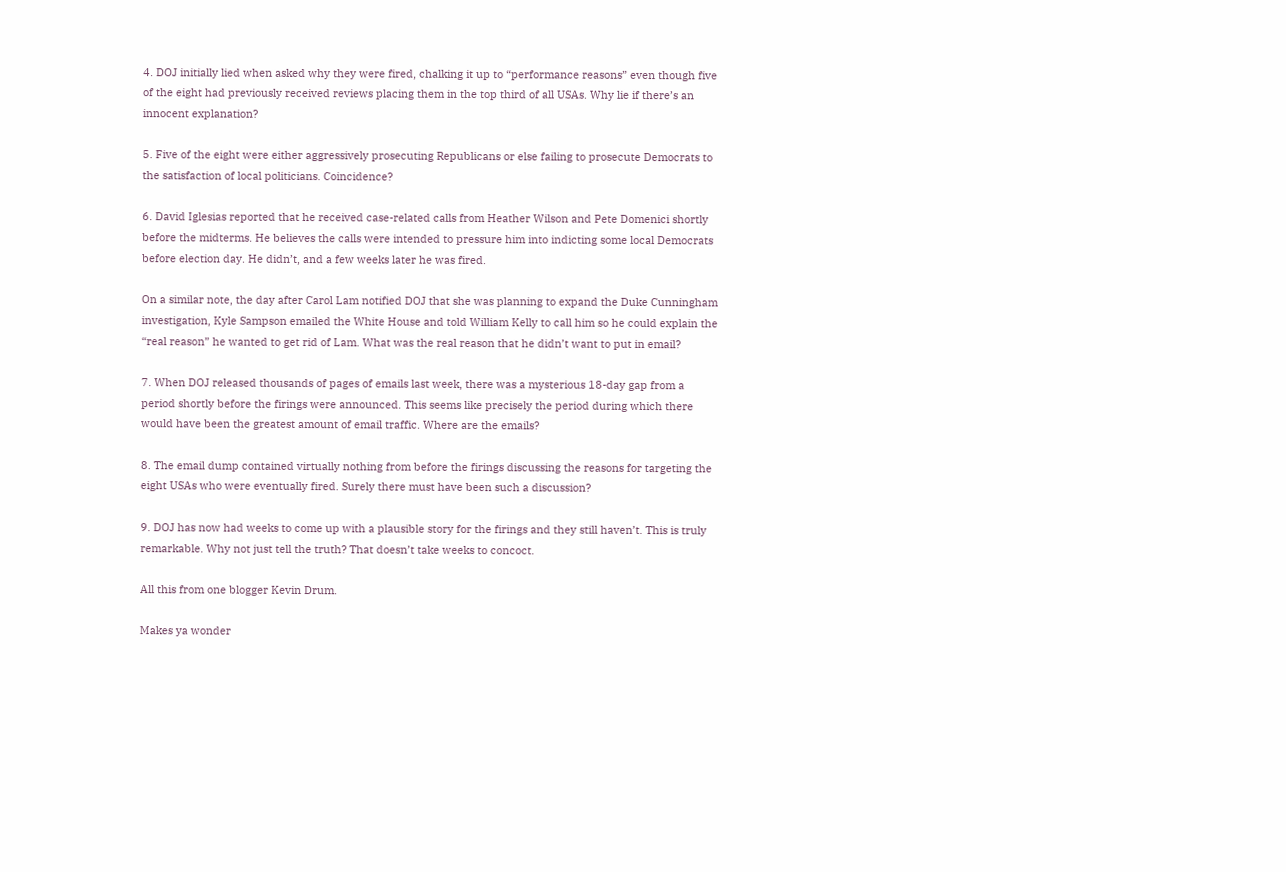4. DOJ initially lied when asked why they were fired, chalking it up to “performance reasons” even though five of the eight had previously received reviews placing them in the top third of all USAs. Why lie if there’s an innocent explanation?

5. Five of the eight were either aggressively prosecuting Republicans or else failing to prosecute Democrats to the satisfaction of local politicians. Coincidence?

6. David Iglesias reported that he received case-related calls from Heather Wilson and Pete Domenici shortly before the midterms. He believes the calls were intended to pressure him into indicting some local Democrats before election day. He didn’t, and a few weeks later he was fired.

On a similar note, the day after Carol Lam notified DOJ that she was planning to expand the Duke Cunningham investigation, Kyle Sampson emailed the White House and told William Kelly to call him so he could explain the “real reason” he wanted to get rid of Lam. What was the real reason that he didn’t want to put in email?

7. When DOJ released thousands of pages of emails last week, there was a mysterious 18-day gap from a period shortly before the firings were announced. This seems like precisely the period during which there would have been the greatest amount of email traffic. Where are the emails?

8. The email dump contained virtually nothing from before the firings discussing the reasons for targeting the eight USAs who were eventually fired. Surely there must have been such a discussion?

9. DOJ has now had weeks to come up with a plausible story for the firings and they still haven’t. This is truly remarkable. Why not just tell the truth? That doesn’t take weeks to concoct.

All this from one blogger Kevin Drum.

Makes ya wonder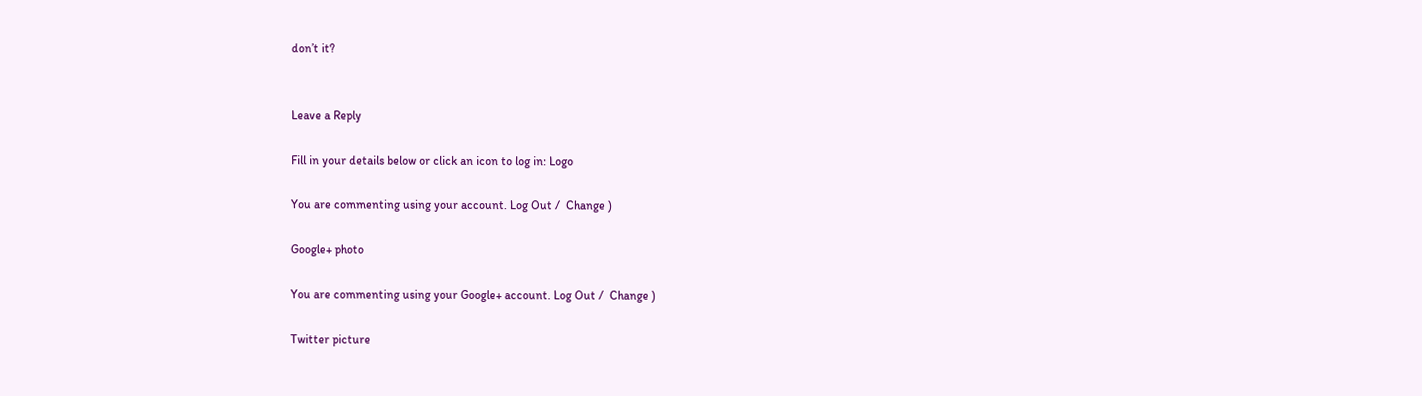don’t it?


Leave a Reply

Fill in your details below or click an icon to log in: Logo

You are commenting using your account. Log Out /  Change )

Google+ photo

You are commenting using your Google+ account. Log Out /  Change )

Twitter picture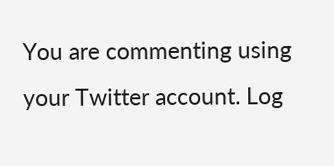You are commenting using your Twitter account. Log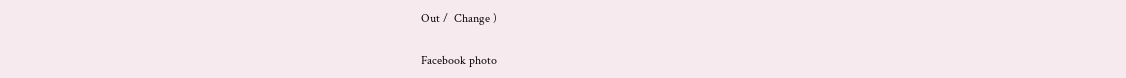Out /  Change )

Facebook photo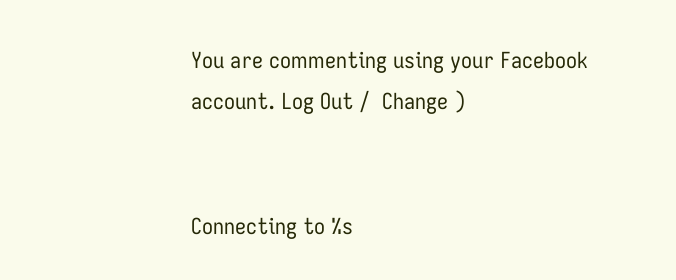You are commenting using your Facebook account. Log Out /  Change )


Connecting to %s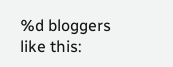%d bloggers like this: